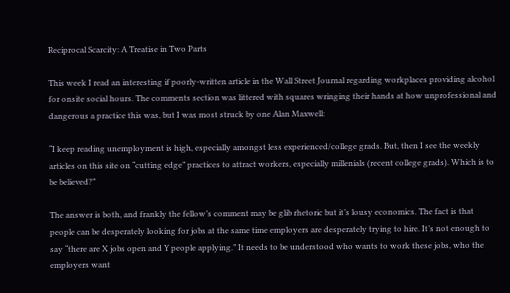Reciprocal Scarcity: A Treatise in Two Parts

This week I read an interesting if poorly-written article in the Wall Street Journal regarding workplaces providing alcohol for onsite social hours. The comments section was littered with squares wringing their hands at how unprofessional and dangerous a practice this was, but I was most struck by one Alan Maxwell:

“I keep reading unemployment is high, especially amongst less experienced/college grads. But, then I see the weekly articles on this site on “cutting edge” practices to attract workers, especially millenials (recent college grads). Which is to be believed?”

The answer is both, and frankly the fellow’s comment may be glib rhetoric but it’s lousy economics. The fact is that people can be desperately looking for jobs at the same time employers are desperately trying to hire. It’s not enough to say “there are X jobs open and Y people applying.” It needs to be understood who wants to work these jobs, who the employers want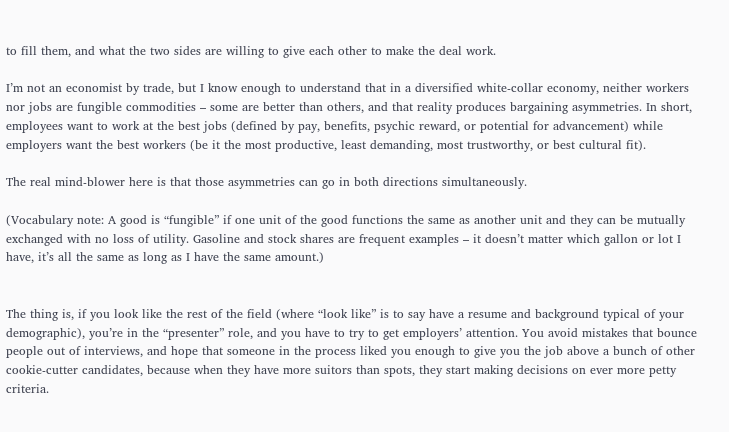to fill them, and what the two sides are willing to give each other to make the deal work.

I’m not an economist by trade, but I know enough to understand that in a diversified white-collar economy, neither workers nor jobs are fungible commodities – some are better than others, and that reality produces bargaining asymmetries. In short, employees want to work at the best jobs (defined by pay, benefits, psychic reward, or potential for advancement) while employers want the best workers (be it the most productive, least demanding, most trustworthy, or best cultural fit).

The real mind-blower here is that those asymmetries can go in both directions simultaneously.

(Vocabulary note: A good is “fungible” if one unit of the good functions the same as another unit and they can be mutually exchanged with no loss of utility. Gasoline and stock shares are frequent examples – it doesn’t matter which gallon or lot I have, it’s all the same as long as I have the same amount.)


The thing is, if you look like the rest of the field (where “look like” is to say have a resume and background typical of your demographic), you’re in the “presenter” role, and you have to try to get employers’ attention. You avoid mistakes that bounce people out of interviews, and hope that someone in the process liked you enough to give you the job above a bunch of other cookie-cutter candidates, because when they have more suitors than spots, they start making decisions on ever more petty criteria.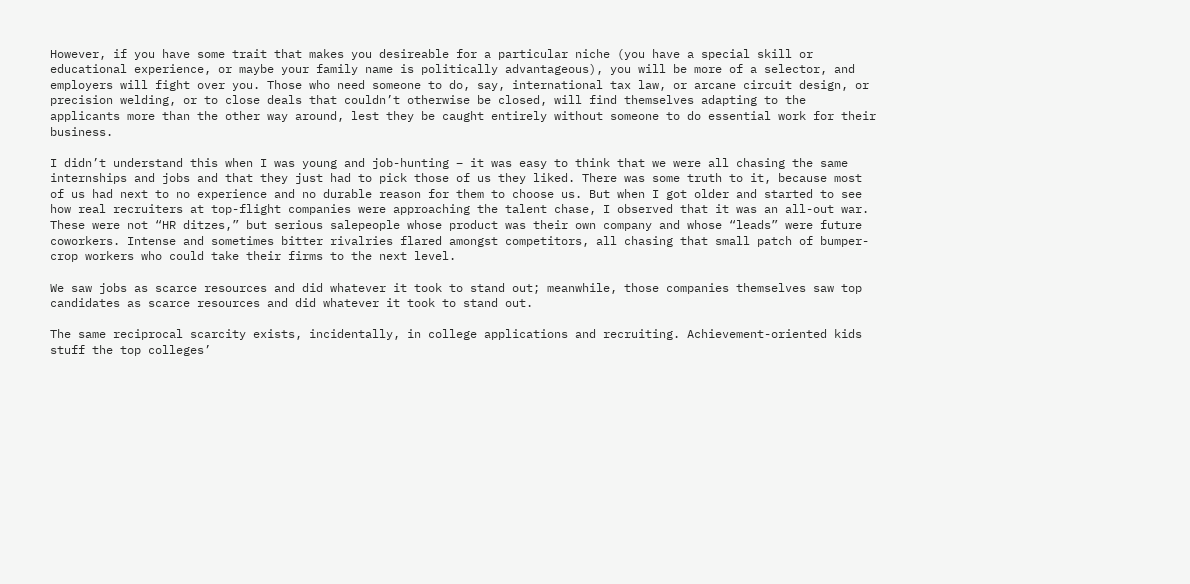However, if you have some trait that makes you desireable for a particular niche (you have a special skill or educational experience, or maybe your family name is politically advantageous), you will be more of a selector, and employers will fight over you. Those who need someone to do, say, international tax law, or arcane circuit design, or precision welding, or to close deals that couldn’t otherwise be closed, will find themselves adapting to the applicants more than the other way around, lest they be caught entirely without someone to do essential work for their business.

I didn’t understand this when I was young and job-hunting – it was easy to think that we were all chasing the same internships and jobs and that they just had to pick those of us they liked. There was some truth to it, because most of us had next to no experience and no durable reason for them to choose us. But when I got older and started to see how real recruiters at top-flight companies were approaching the talent chase, I observed that it was an all-out war. These were not “HR ditzes,” but serious salepeople whose product was their own company and whose “leads” were future coworkers. Intense and sometimes bitter rivalries flared amongst competitors, all chasing that small patch of bumper-crop workers who could take their firms to the next level.

We saw jobs as scarce resources and did whatever it took to stand out; meanwhile, those companies themselves saw top candidates as scarce resources and did whatever it took to stand out.

The same reciprocal scarcity exists, incidentally, in college applications and recruiting. Achievement-oriented kids stuff the top colleges’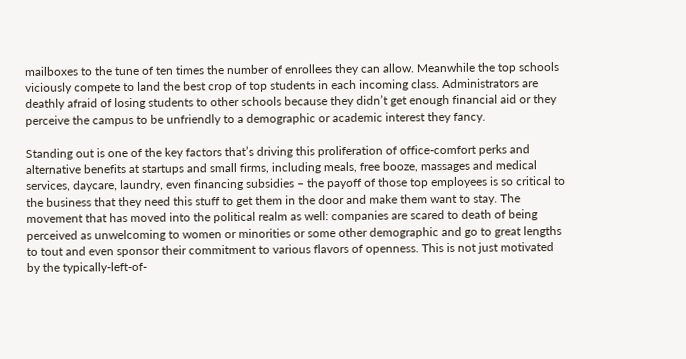mailboxes to the tune of ten times the number of enrollees they can allow. Meanwhile the top schools viciously compete to land the best crop of top students in each incoming class. Administrators are deathly afraid of losing students to other schools because they didn’t get enough financial aid or they perceive the campus to be unfriendly to a demographic or academic interest they fancy.

Standing out is one of the key factors that’s driving this proliferation of office-comfort perks and alternative benefits at startups and small firms, including meals, free booze, massages and medical services, daycare, laundry, even financing subsidies – the payoff of those top employees is so critical to the business that they need this stuff to get them in the door and make them want to stay. The movement that has moved into the political realm as well: companies are scared to death of being perceived as unwelcoming to women or minorities or some other demographic and go to great lengths to tout and even sponsor their commitment to various flavors of openness. This is not just motivated by the typically-left-of-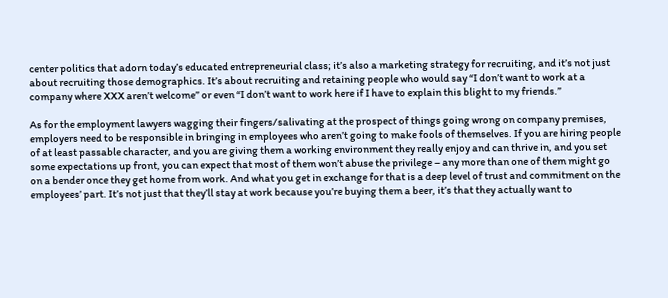center politics that adorn today’s educated entrepreneurial class; it’s also a marketing strategy for recruiting, and it’s not just about recruiting those demographics. It’s about recruiting and retaining people who would say “I don’t want to work at a company where XXX aren’t welcome” or even “I don’t want to work here if I have to explain this blight to my friends.”

As for the employment lawyers wagging their fingers/salivating at the prospect of things going wrong on company premises, employers need to be responsible in bringing in employees who aren’t going to make fools of themselves. If you are hiring people of at least passable character, and you are giving them a working environment they really enjoy and can thrive in, and you set some expectations up front, you can expect that most of them won’t abuse the privilege – any more than one of them might go on a bender once they get home from work. And what you get in exchange for that is a deep level of trust and commitment on the employees’ part. It’s not just that they’ll stay at work because you’re buying them a beer, it’s that they actually want to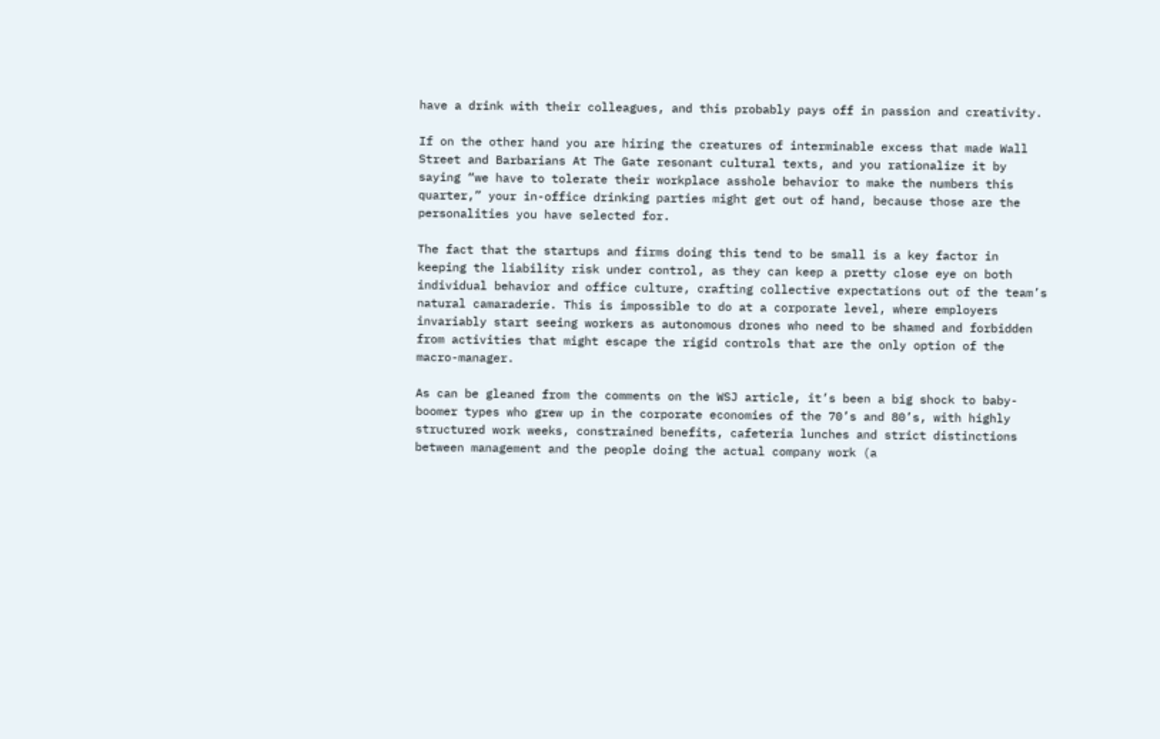have a drink with their colleagues, and this probably pays off in passion and creativity.

If on the other hand you are hiring the creatures of interminable excess that made Wall Street and Barbarians At The Gate resonant cultural texts, and you rationalize it by saying “we have to tolerate their workplace asshole behavior to make the numbers this quarter,” your in-office drinking parties might get out of hand, because those are the personalities you have selected for.

The fact that the startups and firms doing this tend to be small is a key factor in keeping the liability risk under control, as they can keep a pretty close eye on both individual behavior and office culture, crafting collective expectations out of the team’s natural camaraderie. This is impossible to do at a corporate level, where employers invariably start seeing workers as autonomous drones who need to be shamed and forbidden from activities that might escape the rigid controls that are the only option of the macro-manager.

As can be gleaned from the comments on the WSJ article, it’s been a big shock to baby-boomer types who grew up in the corporate economies of the 70’s and 80’s, with highly structured work weeks, constrained benefits, cafeteria lunches and strict distinctions between management and the people doing the actual company work (a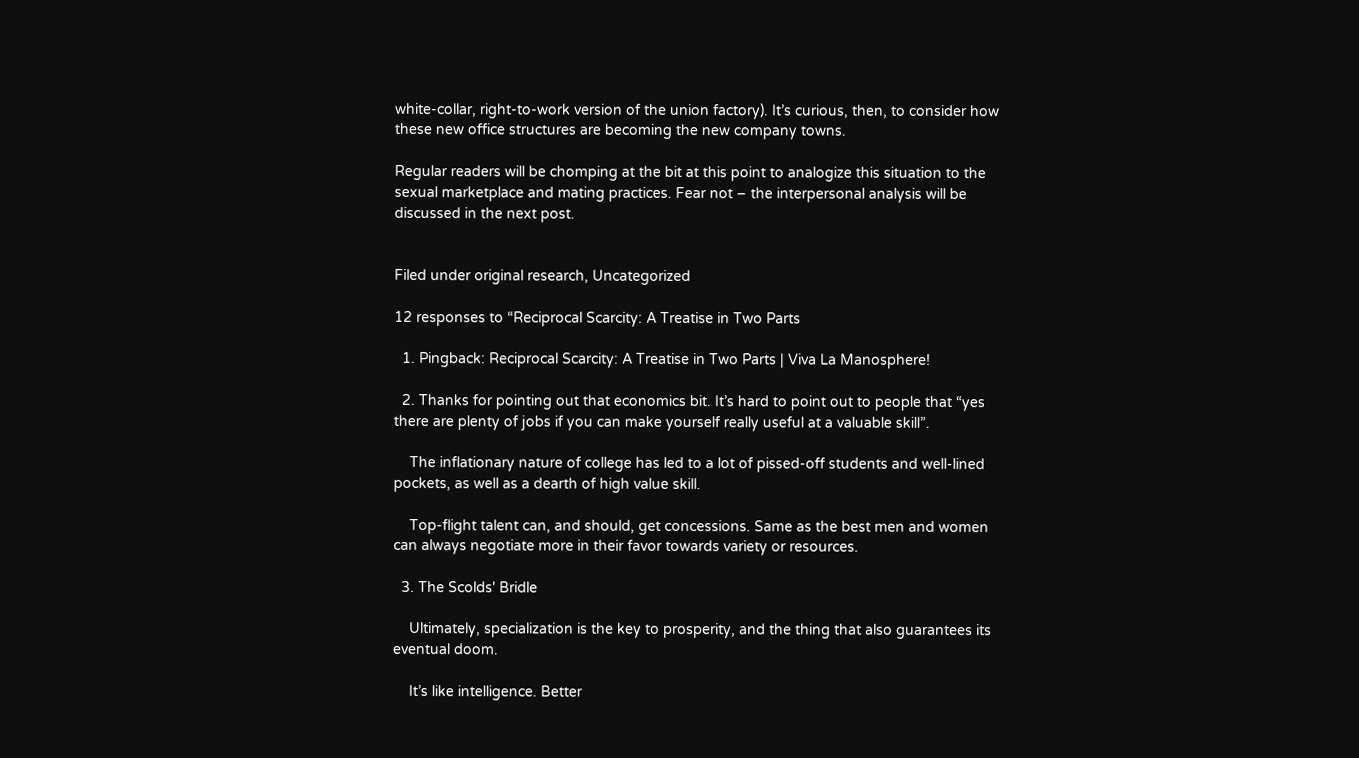white-collar, right-to-work version of the union factory). It’s curious, then, to consider how these new office structures are becoming the new company towns.

Regular readers will be chomping at the bit at this point to analogize this situation to the sexual marketplace and mating practices. Fear not – the interpersonal analysis will be discussed in the next post.


Filed under original research, Uncategorized

12 responses to “Reciprocal Scarcity: A Treatise in Two Parts

  1. Pingback: Reciprocal Scarcity: A Treatise in Two Parts | Viva La Manosphere!

  2. Thanks for pointing out that economics bit. It’s hard to point out to people that “yes there are plenty of jobs if you can make yourself really useful at a valuable skill”.

    The inflationary nature of college has led to a lot of pissed-off students and well-lined pockets, as well as a dearth of high value skill.

    Top-flight talent can, and should, get concessions. Same as the best men and women can always negotiate more in their favor towards variety or resources.

  3. The Scolds' Bridle

    Ultimately, specialization is the key to prosperity, and the thing that also guarantees its eventual doom.

    It’s like intelligence. Better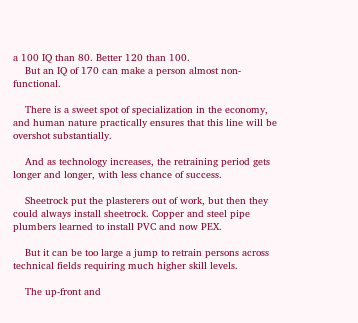a 100 IQ than 80. Better 120 than 100.
    But an IQ of 170 can make a person almost non-functional.

    There is a sweet spot of specialization in the economy, and human nature practically ensures that this line will be overshot substantially.

    And as technology increases, the retraining period gets longer and longer, with less chance of success.

    Sheetrock put the plasterers out of work, but then they could always install sheetrock. Copper and steel pipe plumbers learned to install PVC and now PEX.

    But it can be too large a jump to retrain persons across technical fields requiring much higher skill levels.

    The up-front and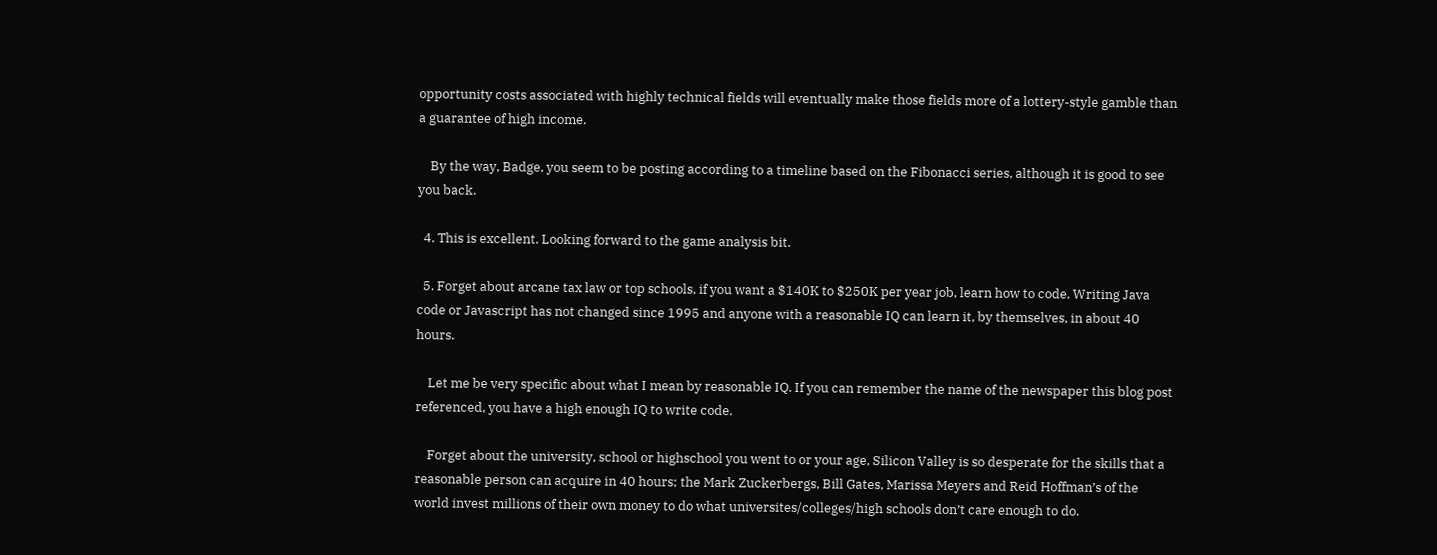opportunity costs associated with highly technical fields will eventually make those fields more of a lottery-style gamble than a guarantee of high income.

    By the way, Badge, you seem to be posting according to a timeline based on the Fibonacci series, although it is good to see you back.

  4. This is excellent. Looking forward to the game analysis bit.

  5. Forget about arcane tax law or top schools, if you want a $140K to $250K per year job, learn how to code. Writing Java code or Javascript has not changed since 1995 and anyone with a reasonable IQ can learn it, by themselves, in about 40 hours.

    Let me be very specific about what I mean by reasonable IQ. If you can remember the name of the newspaper this blog post referenced, you have a high enough IQ to write code.

    Forget about the university, school or highschool you went to or your age, Silicon Valley is so desperate for the skills that a reasonable person can acquire in 40 hours; the Mark Zuckerbergs, Bill Gates, Marissa Meyers and Reid Hoffman’s of the world invest millions of their own money to do what universites/colleges/high schools don’t care enough to do.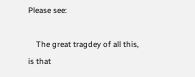Please see:

    The great tragdey of all this, is that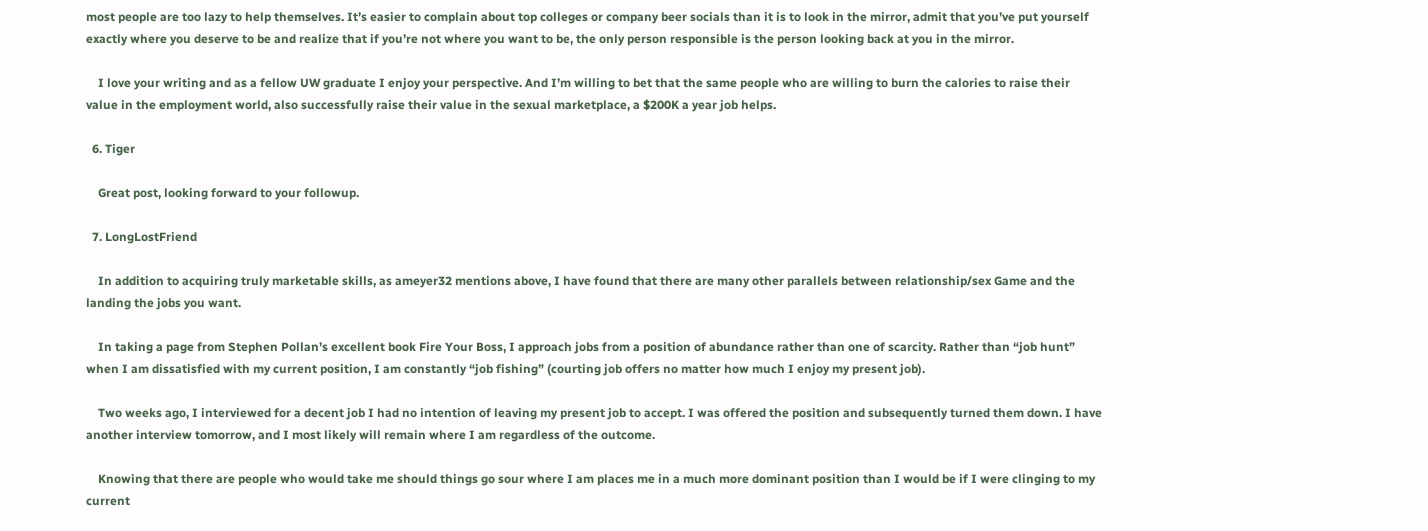most people are too lazy to help themselves. It’s easier to complain about top colleges or company beer socials than it is to look in the mirror, admit that you’ve put yourself exactly where you deserve to be and realize that if you’re not where you want to be, the only person responsible is the person looking back at you in the mirror.

    I love your writing and as a fellow UW graduate I enjoy your perspective. And I’m willing to bet that the same people who are willing to burn the calories to raise their value in the employment world, also successfully raise their value in the sexual marketplace, a $200K a year job helps.

  6. Tiger

    Great post, looking forward to your followup.

  7. LongLostFriend

    In addition to acquiring truly marketable skills, as ameyer32 mentions above, I have found that there are many other parallels between relationship/sex Game and the landing the jobs you want.

    In taking a page from Stephen Pollan’s excellent book Fire Your Boss, I approach jobs from a position of abundance rather than one of scarcity. Rather than “job hunt” when I am dissatisfied with my current position, I am constantly “job fishing” (courting job offers no matter how much I enjoy my present job).

    Two weeks ago, I interviewed for a decent job I had no intention of leaving my present job to accept. I was offered the position and subsequently turned them down. I have another interview tomorrow, and I most likely will remain where I am regardless of the outcome.

    Knowing that there are people who would take me should things go sour where I am places me in a much more dominant position than I would be if I were clinging to my current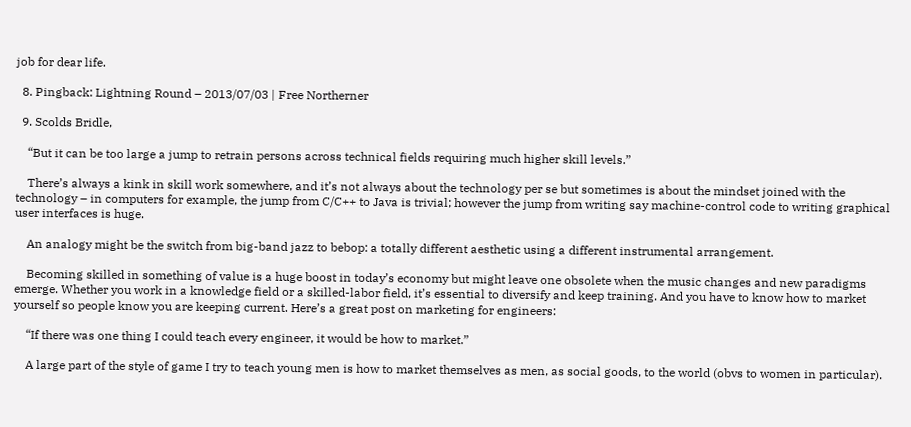job for dear life.

  8. Pingback: Lightning Round – 2013/07/03 | Free Northerner

  9. Scolds Bridle,

    “But it can be too large a jump to retrain persons across technical fields requiring much higher skill levels.”

    There’s always a kink in skill work somewhere, and it’s not always about the technology per se but sometimes is about the mindset joined with the technology – in computers for example, the jump from C/C++ to Java is trivial; however the jump from writing say machine-control code to writing graphical user interfaces is huge.

    An analogy might be the switch from big-band jazz to bebop: a totally different aesthetic using a different instrumental arrangement.

    Becoming skilled in something of value is a huge boost in today’s economy but might leave one obsolete when the music changes and new paradigms emerge. Whether you work in a knowledge field or a skilled-labor field, it’s essential to diversify and keep training. And you have to know how to market yourself so people know you are keeping current. Here’s a great post on marketing for engineers:

    “If there was one thing I could teach every engineer, it would be how to market.”

    A large part of the style of game I try to teach young men is how to market themselves as men, as social goods, to the world (obvs to women in particular).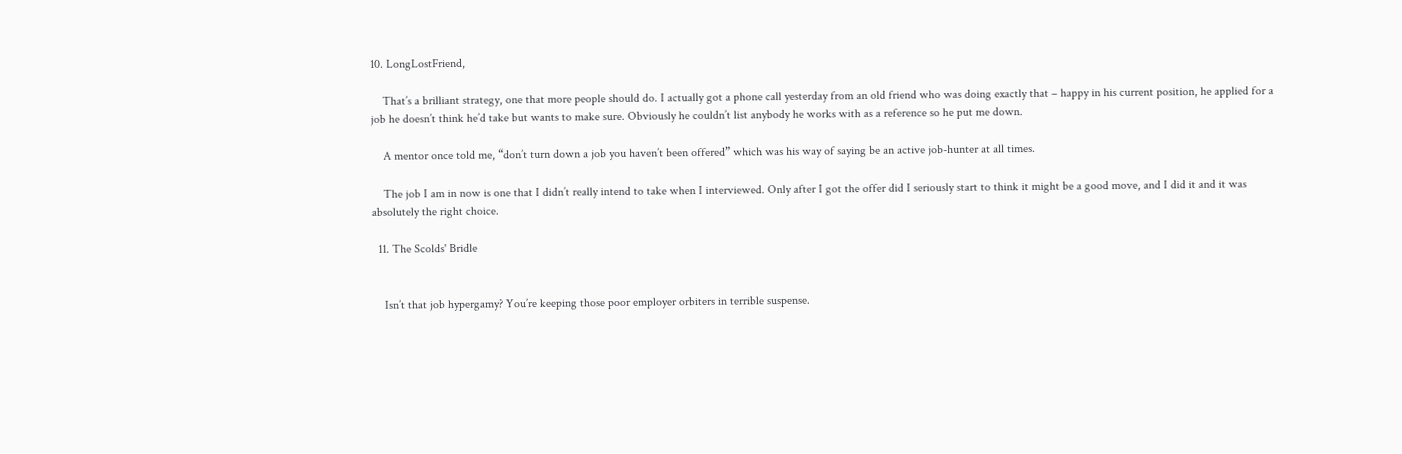10. LongLostFriend,

    That’s a brilliant strategy, one that more people should do. I actually got a phone call yesterday from an old friend who was doing exactly that – happy in his current position, he applied for a job he doesn’t think he’d take but wants to make sure. Obviously he couldn’t list anybody he works with as a reference so he put me down.

    A mentor once told me, “don’t turn down a job you haven’t been offered” which was his way of saying be an active job-hunter at all times.

    The job I am in now is one that I didn’t really intend to take when I interviewed. Only after I got the offer did I seriously start to think it might be a good move, and I did it and it was absolutely the right choice.

  11. The Scolds' Bridle


    Isn’t that job hypergamy? You’re keeping those poor employer orbiters in terrible suspense.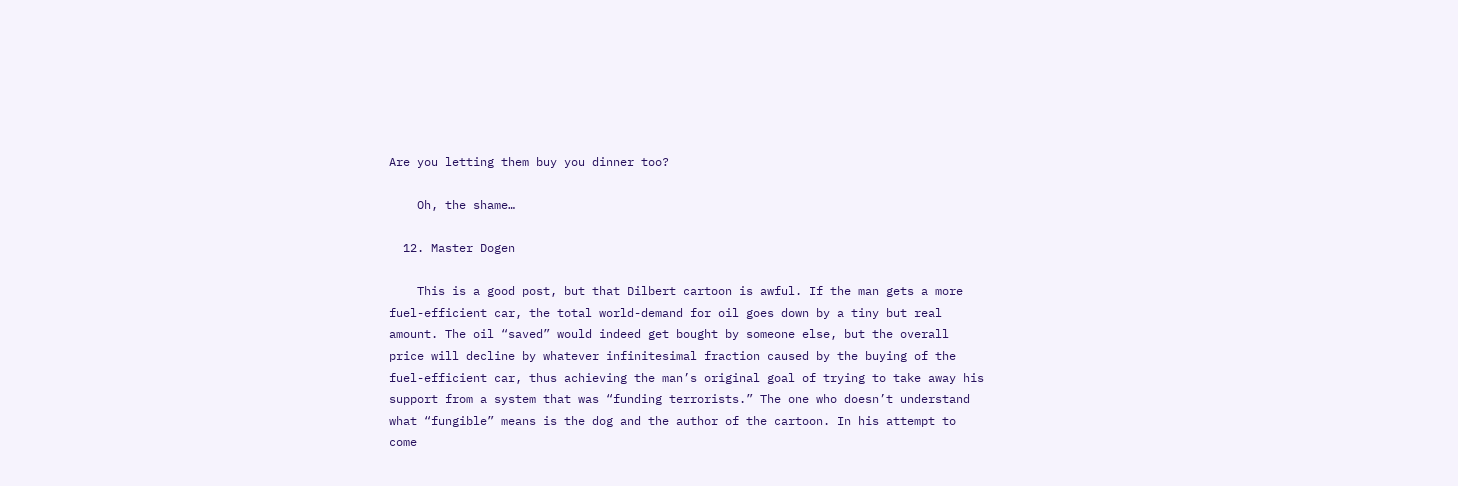Are you letting them buy you dinner too?

    Oh, the shame…

  12. Master Dogen

    This is a good post, but that Dilbert cartoon is awful. If the man gets a more fuel-efficient car, the total world-demand for oil goes down by a tiny but real amount. The oil “saved” would indeed get bought by someone else, but the overall price will decline by whatever infinitesimal fraction caused by the buying of the fuel-efficient car, thus achieving the man’s original goal of trying to take away his support from a system that was “funding terrorists.” The one who doesn’t understand what “fungible” means is the dog and the author of the cartoon. In his attempt to come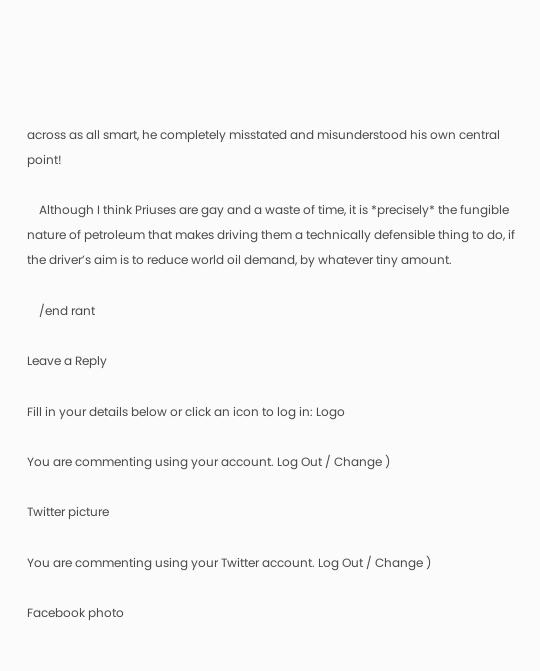across as all smart, he completely misstated and misunderstood his own central point!

    Although I think Priuses are gay and a waste of time, it is *precisely* the fungible nature of petroleum that makes driving them a technically defensible thing to do, if the driver’s aim is to reduce world oil demand, by whatever tiny amount.

    /end rant

Leave a Reply

Fill in your details below or click an icon to log in: Logo

You are commenting using your account. Log Out / Change )

Twitter picture

You are commenting using your Twitter account. Log Out / Change )

Facebook photo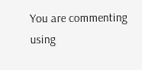You are commenting using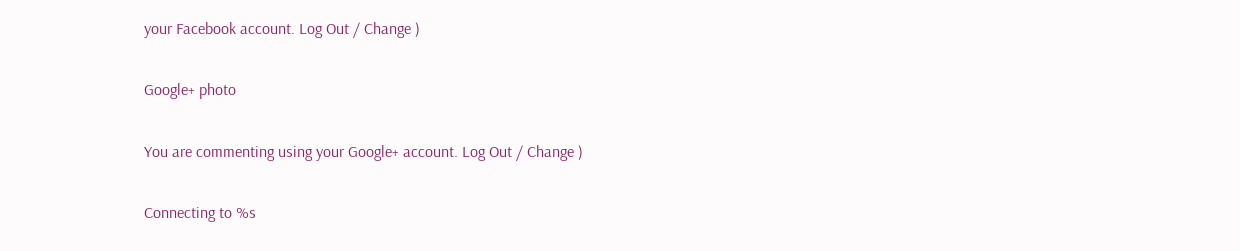your Facebook account. Log Out / Change )

Google+ photo

You are commenting using your Google+ account. Log Out / Change )

Connecting to %s